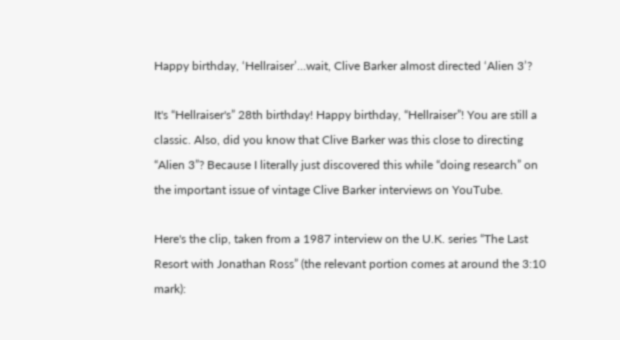Happy birthday, ‘Hellraiser’…wait, Clive Barker almost directed ‘Alien 3’?

It's “Hellraiser's” 28th birthday! Happy birthday, “Hellraiser”! You are still a classic. Also, did you know that Clive Barker was this close to directing “Alien 3”? Because I literally just discovered this while “doing research” on the important issue of vintage Clive Barker interviews on YouTube.

Here's the clip, taken from a 1987 interview on the U.K. series “The Last Resort with Jonathan Ross” (the relevant portion comes at around the 3:10 mark):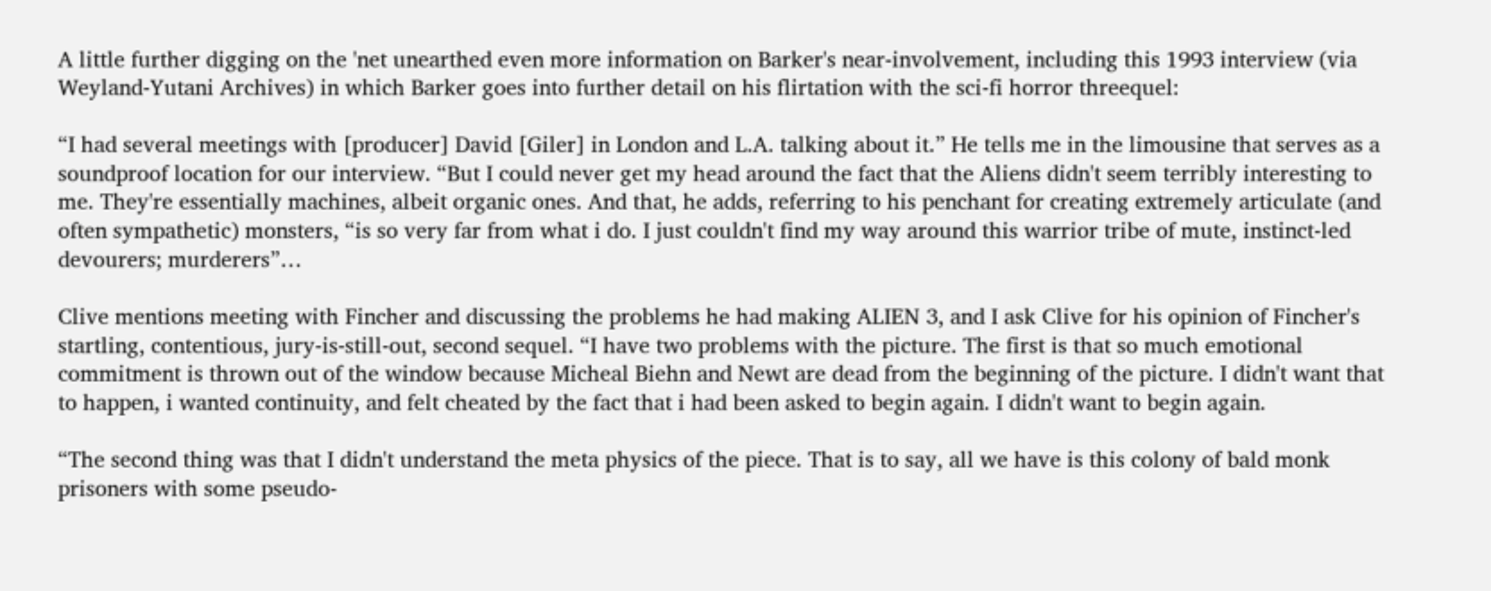A little further digging on the 'net unearthed even more information on Barker's near-involvement, including this 1993 interview (via Weyland-Yutani Archives) in which Barker goes into further detail on his flirtation with the sci-fi horror threequel:

“I had several meetings with [producer] David [Giler] in London and L.A. talking about it.” He tells me in the limousine that serves as a soundproof location for our interview. “But I could never get my head around the fact that the Aliens didn't seem terribly interesting to me. They're essentially machines, albeit organic ones. And that, he adds, referring to his penchant for creating extremely articulate (and often sympathetic) monsters, “is so very far from what i do. I just couldn't find my way around this warrior tribe of mute, instinct-led devourers; murderers”…

Clive mentions meeting with Fincher and discussing the problems he had making ALIEN 3, and I ask Clive for his opinion of Fincher's startling, contentious, jury-is-still-out, second sequel. “I have two problems with the picture. The first is that so much emotional commitment is thrown out of the window because Micheal Biehn and Newt are dead from the beginning of the picture. I didn't want that to happen, i wanted continuity, and felt cheated by the fact that i had been asked to begin again. I didn't want to begin again.

“The second thing was that I didn't understand the meta physics of the piece. That is to say, all we have is this colony of bald monk prisoners with some pseudo-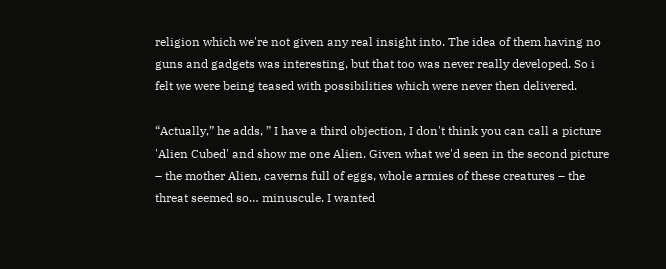religion which we're not given any real insight into. The idea of them having no guns and gadgets was interesting, but that too was never really developed. So i felt we were being teased with possibilities which were never then delivered.

“Actually,” he adds, ” I have a third objection, I don't think you can call a picture 'Alien Cubed' and show me one Alien. Given what we'd seen in the second picture – the mother Alien, caverns full of eggs, whole armies of these creatures – the threat seemed so… minuscule. I wanted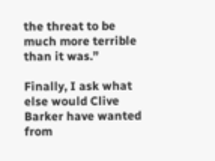the threat to be much more terrible than it was.”

Finally, I ask what else would Clive Barker have wanted from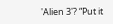'Alien 3'? “Put it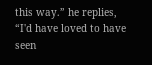this way.” he replies, “I'd have loved to have seen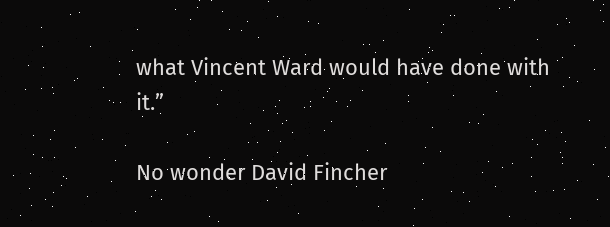what Vincent Ward would have done with it.”

No wonder David Fincher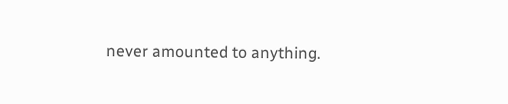never amounted to anything.